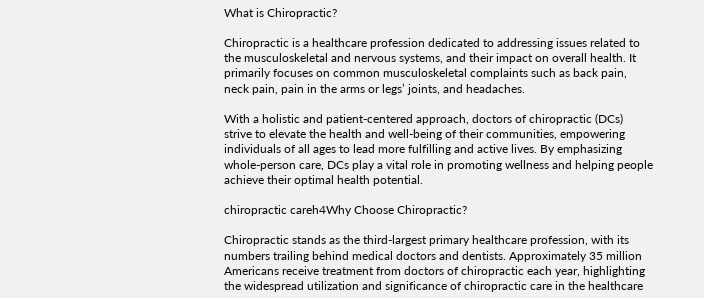What is Chiropractic?

Chiropractic is a healthcare profession dedicated to addressing issues related to the musculoskeletal and nervous systems, and their impact on overall health. It primarily focuses on common musculoskeletal complaints such as back pain, neck pain, pain in the arms or legs’ joints, and headaches.

With a holistic and patient-centered approach, doctors of chiropractic (DCs) strive to elevate the health and well-being of their communities, empowering individuals of all ages to lead more fulfilling and active lives. By emphasizing whole-person care, DCs play a vital role in promoting wellness and helping people achieve their optimal health potential.

chiropractic careh4Why Choose Chiropractic?

Chiropractic stands as the third-largest primary healthcare profession, with its numbers trailing behind medical doctors and dentists. Approximately 35 million Americans receive treatment from doctors of chiropractic each year, highlighting the widespread utilization and significance of chiropractic care in the healthcare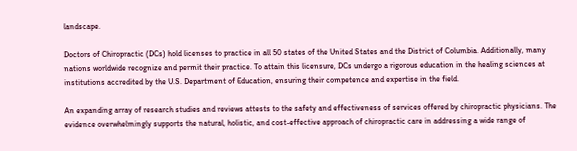landscape.

Doctors of Chiropractic (DCs) hold licenses to practice in all 50 states of the United States and the District of Columbia. Additionally, many nations worldwide recognize and permit their practice. To attain this licensure, DCs undergo a rigorous education in the healing sciences at institutions accredited by the U.S. Department of Education, ensuring their competence and expertise in the field.

An expanding array of research studies and reviews attests to the safety and effectiveness of services offered by chiropractic physicians. The evidence overwhelmingly supports the natural, holistic, and cost-effective approach of chiropractic care in addressing a wide range of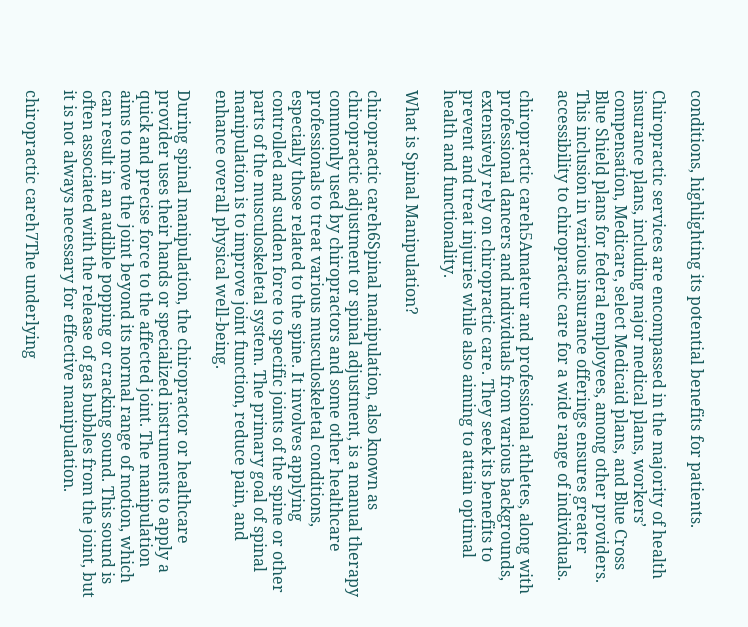conditions, highlighting its potential benefits for patients.

Chiropractic services are encompassed in the majority of health insurance plans, including major medical plans, workers’ compensation, Medicare, select Medicaid plans, and Blue Cross Blue Shield plans for federal employees, among other providers. This inclusion in various insurance offerings ensures greater accessibility to chiropractic care for a wide range of individuals.

chiropractic careh5Amateur and professional athletes, along with professional dancers and individuals from various backgrounds, extensively rely on chiropractic care. They seek its benefits to prevent and treat injuries while also aiming to attain optimal health and functionality.

What is Spinal Manipulation?

chiropractic careh6Spinal manipulation, also known as chiropractic adjustment or spinal adjustment, is a manual therapy commonly used by chiropractors and some other healthcare professionals to treat various musculoskeletal conditions, especially those related to the spine. It involves applying controlled and sudden force to specific joints of the spine or other parts of the musculoskeletal system. The primary goal of spinal manipulation is to improve joint function, reduce pain, and enhance overall physical well-being.

During spinal manipulation, the chiropractor or healthcare provider uses their hands or specialized instruments to apply a quick and precise force to the affected joint. The manipulation aims to move the joint beyond its normal range of motion, which can result in an audible popping or cracking sound. This sound is often associated with the release of gas bubbles from the joint, but it is not always necessary for effective manipulation.

chiropractic careh7The underlying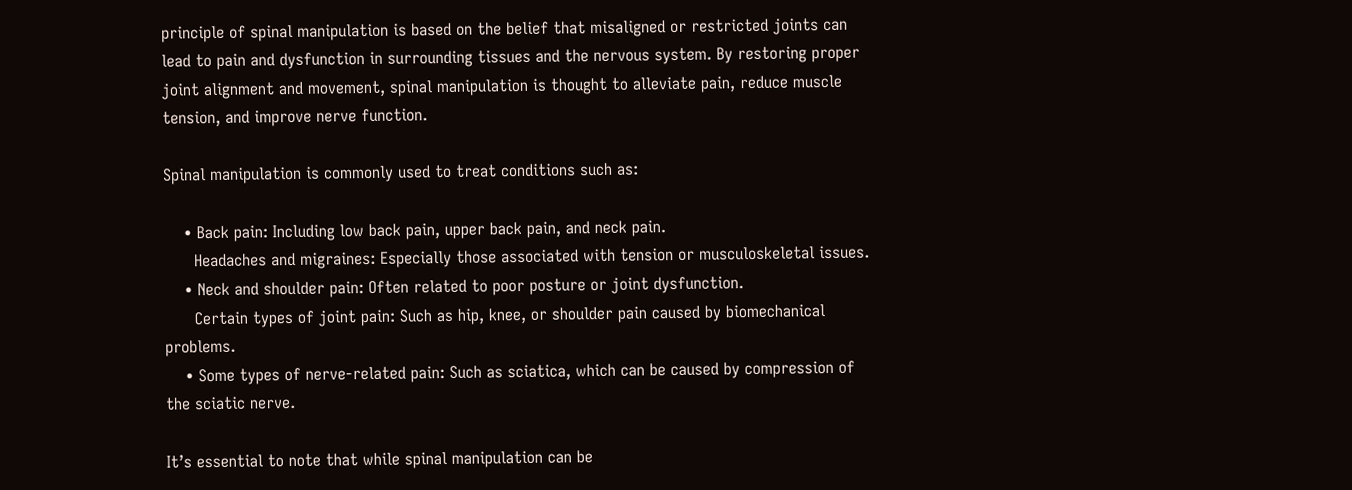principle of spinal manipulation is based on the belief that misaligned or restricted joints can lead to pain and dysfunction in surrounding tissues and the nervous system. By restoring proper joint alignment and movement, spinal manipulation is thought to alleviate pain, reduce muscle tension, and improve nerve function.

Spinal manipulation is commonly used to treat conditions such as:

    • Back pain: Including low back pain, upper back pain, and neck pain.
      Headaches and migraines: Especially those associated with tension or musculoskeletal issues.
    • Neck and shoulder pain: Often related to poor posture or joint dysfunction.
      Certain types of joint pain: Such as hip, knee, or shoulder pain caused by biomechanical problems.
    • Some types of nerve-related pain: Such as sciatica, which can be caused by compression of the sciatic nerve.

It’s essential to note that while spinal manipulation can be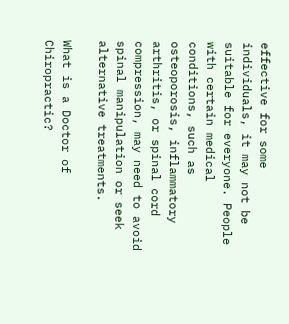effective for some individuals, it may not be suitable for everyone. People with certain medical conditions, such as osteoporosis, inflammatory arthritis, or spinal cord compression, may need to avoid spinal manipulation or seek alternative treatments.

What is a Doctor of Chiropractic?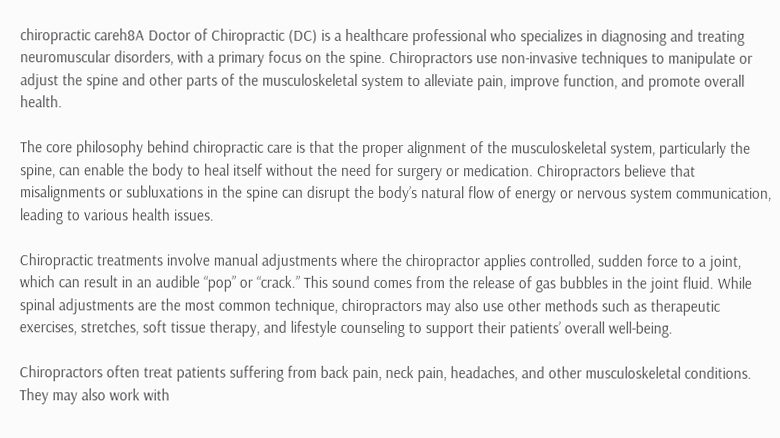chiropractic careh8A Doctor of Chiropractic (DC) is a healthcare professional who specializes in diagnosing and treating neuromuscular disorders, with a primary focus on the spine. Chiropractors use non-invasive techniques to manipulate or adjust the spine and other parts of the musculoskeletal system to alleviate pain, improve function, and promote overall health.

The core philosophy behind chiropractic care is that the proper alignment of the musculoskeletal system, particularly the spine, can enable the body to heal itself without the need for surgery or medication. Chiropractors believe that misalignments or subluxations in the spine can disrupt the body’s natural flow of energy or nervous system communication, leading to various health issues.

Chiropractic treatments involve manual adjustments where the chiropractor applies controlled, sudden force to a joint, which can result in an audible “pop” or “crack.” This sound comes from the release of gas bubbles in the joint fluid. While spinal adjustments are the most common technique, chiropractors may also use other methods such as therapeutic exercises, stretches, soft tissue therapy, and lifestyle counseling to support their patients’ overall well-being.

Chiropractors often treat patients suffering from back pain, neck pain, headaches, and other musculoskeletal conditions. They may also work with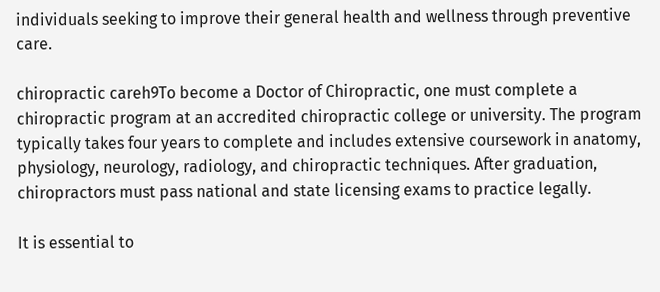individuals seeking to improve their general health and wellness through preventive care.

chiropractic careh9To become a Doctor of Chiropractic, one must complete a chiropractic program at an accredited chiropractic college or university. The program typically takes four years to complete and includes extensive coursework in anatomy, physiology, neurology, radiology, and chiropractic techniques. After graduation, chiropractors must pass national and state licensing exams to practice legally.

It is essential to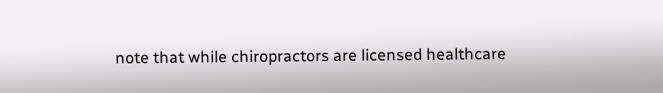note that while chiropractors are licensed healthcare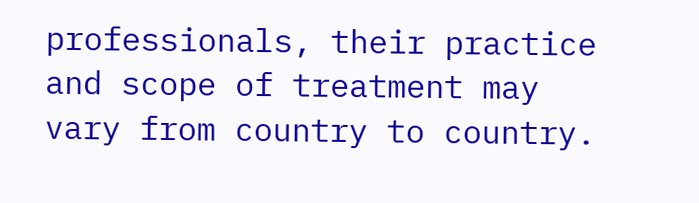professionals, their practice and scope of treatment may vary from country to country.